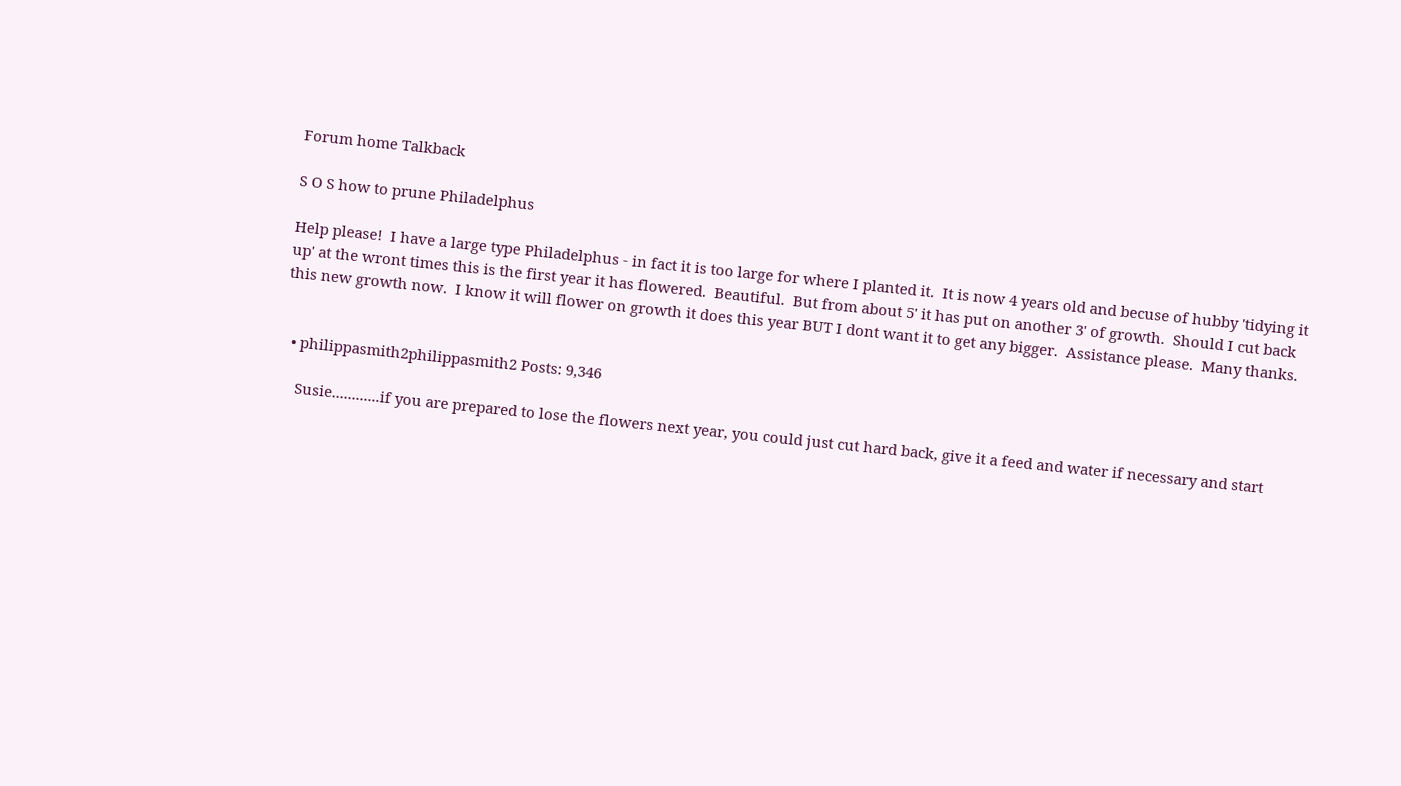Forum home Talkback

S O S how to prune Philadelphus

Help please!  I have a large type Philadelphus - in fact it is too large for where I planted it.  It is now 4 years old and becuse of hubby 'tidying it up' at the wront times this is the first year it has flowered.  Beautiful.  But from about 5' it has put on another 3' of growth.  Should I cut back this new growth now.  I know it will flower on growth it does this year BUT I dont want it to get any bigger.  Assistance please.  Many thanks.


  • philippasmith2philippasmith2 Posts: 9,346

    Susie............if you are prepared to lose the flowers next year, you could just cut hard back, give it a feed and water if necessary and start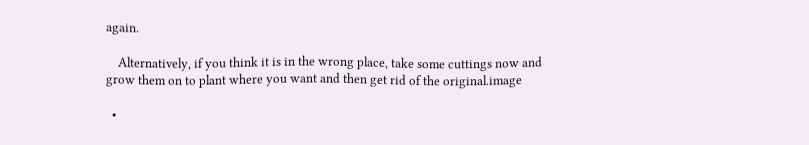again.

    Alternatively, if you think it is in the wrong place, take some cuttings now and grow them on to plant where you want and then get rid of the original.image

  •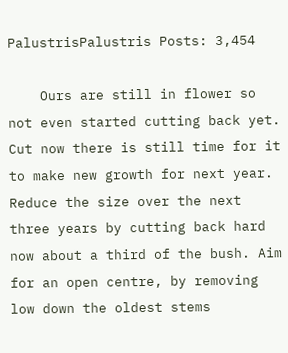PalustrisPalustris Posts: 3,454

    Ours are still in flower so not even started cutting back yet. Cut now there is still time for it to make new growth for next year. Reduce the size over the next three years by cutting back hard now about a third of the bush. Aim for an open centre, by removing low down the oldest stems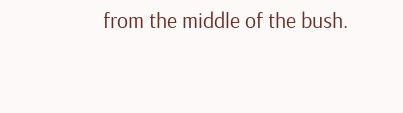from the middle of the bush.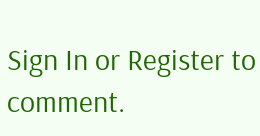Sign In or Register to comment.